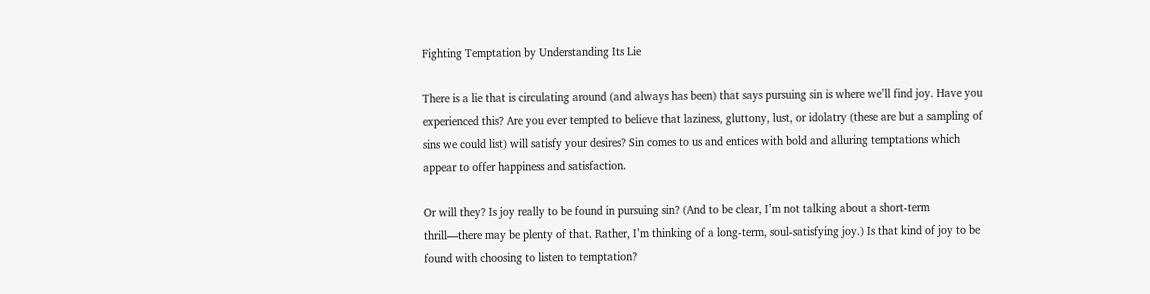Fighting Temptation by Understanding Its Lie

There is a lie that is circulating around (and always has been) that says pursuing sin is where we’ll find joy. Have you experienced this? Are you ever tempted to believe that laziness, gluttony, lust, or idolatry (these are but a sampling of sins we could list) will satisfy your desires? Sin comes to us and entices with bold and alluring temptations which appear to offer happiness and satisfaction.

Or will they? Is joy really to be found in pursuing sin? (And to be clear, I’m not talking about a short-term thrill—there may be plenty of that. Rather, I’m thinking of a long-term, soul-satisfying joy.) Is that kind of joy to be found with choosing to listen to temptation?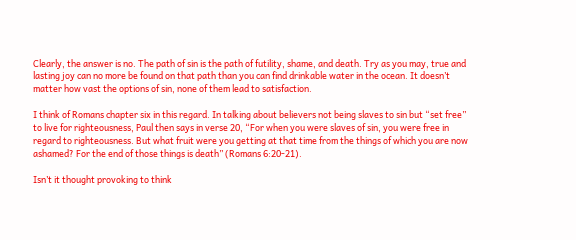Clearly, the answer is no. The path of sin is the path of futility, shame, and death. Try as you may, true and lasting joy can no more be found on that path than you can find drinkable water in the ocean. It doesn’t matter how vast the options of sin, none of them lead to satisfaction.

I think of Romans chapter six in this regard. In talking about believers not being slaves to sin but “set free” to live for righteousness, Paul then says in verse 20, “For when you were slaves of sin, you were free in regard to righteousness. But what fruit were you getting at that time from the things of which you are now ashamed? For the end of those things is death” (Romans 6:20-21).

Isn’t it thought provoking to think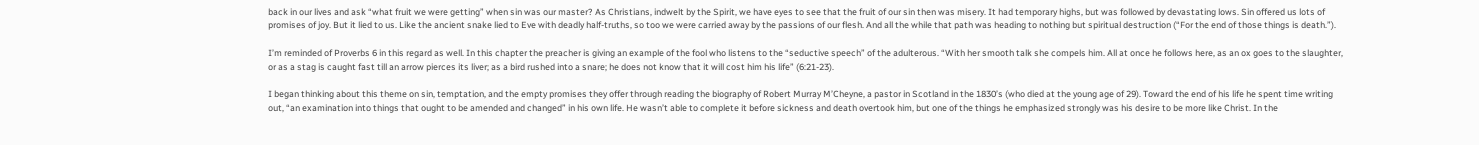back in our lives and ask “what fruit we were getting” when sin was our master? As Christians, indwelt by the Spirit, we have eyes to see that the fruit of our sin then was misery. It had temporary highs, but was followed by devastating lows. Sin offered us lots of promises of joy. But it lied to us. Like the ancient snake lied to Eve with deadly half-truths, so too we were carried away by the passions of our flesh. And all the while that path was heading to nothing but spiritual destruction (“For the end of those things is death.”).

I’m reminded of Proverbs 6 in this regard as well. In this chapter the preacher is giving an example of the fool who listens to the “seductive speech” of the adulterous. “With her smooth talk she compels him. All at once he follows here, as an ox goes to the slaughter, or as a stag is caught fast till an arrow pierces its liver; as a bird rushed into a snare; he does not know that it will cost him his life” (6:21-23).

I began thinking about this theme on sin, temptation, and the empty promises they offer through reading the biography of Robert Murray M’Cheyne, a pastor in Scotland in the 1830’s (who died at the young age of 29). Toward the end of his life he spent time writing out, “an examination into things that ought to be amended and changed” in his own life. He wasn’t able to complete it before sickness and death overtook him, but one of the things he emphasized strongly was his desire to be more like Christ. In the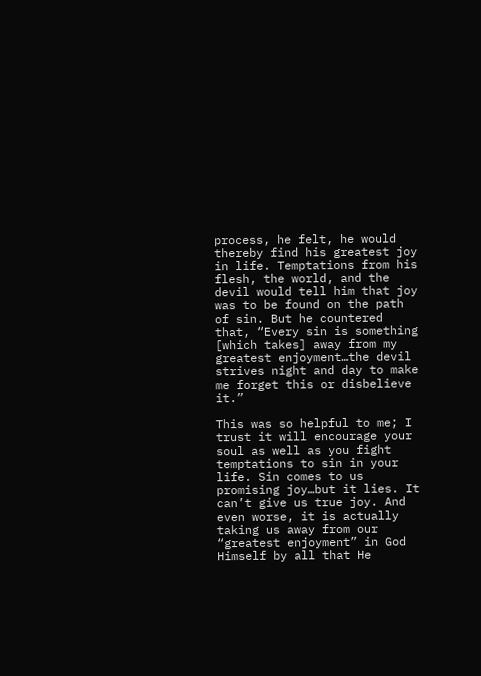process, he felt, he would thereby find his greatest joy in life. Temptations from his flesh, the world, and the devil would tell him that joy was to be found on the path of sin. But he countered that, “Every sin is something [which takes] away from my greatest enjoyment…the devil strives night and day to make me forget this or disbelieve it.”

This was so helpful to me; I trust it will encourage your soul as well as you fight temptations to sin in your life. Sin comes to us promising joy…but it lies. It can’t give us true joy. And even worse, it is actually taking us away from our “greatest enjoyment” in God Himself by all that He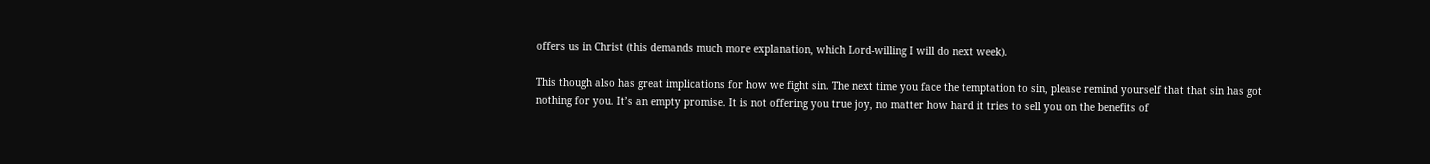offers us in Christ (this demands much more explanation, which Lord-willing I will do next week).

This though also has great implications for how we fight sin. The next time you face the temptation to sin, please remind yourself that that sin has got nothing for you. It’s an empty promise. It is not offering you true joy, no matter how hard it tries to sell you on the benefits of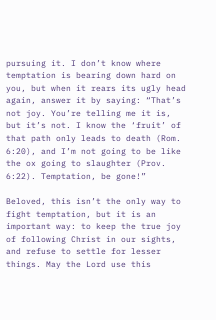pursuing it. I don’t know where temptation is bearing down hard on you, but when it rears its ugly head again, answer it by saying: “That’s not joy. You’re telling me it is, but it’s not. I know the ‘fruit’ of that path only leads to death (Rom. 6:20), and I’m not going to be like the ox going to slaughter (Prov. 6:22). Temptation, be gone!”

Beloved, this isn’t the only way to fight temptation, but it is an important way: to keep the true joy of following Christ in our sights, and refuse to settle for lesser things. May the Lord use this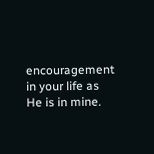encouragement in your life as He is in mine.